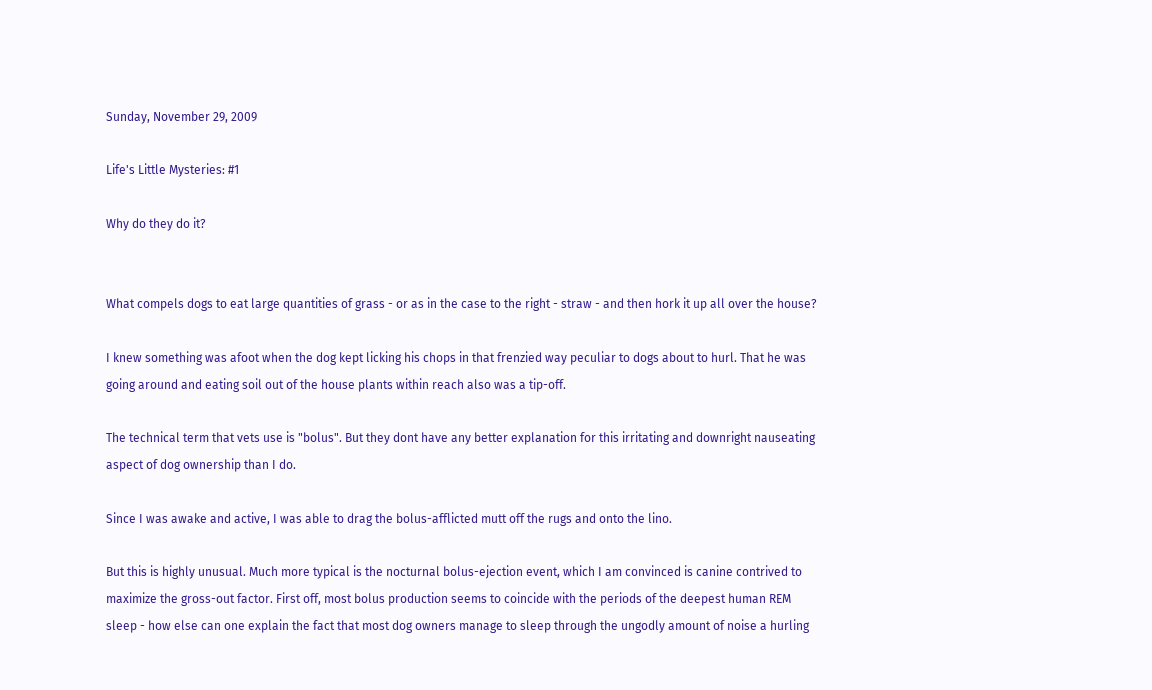Sunday, November 29, 2009

Life's Little Mysteries: #1

Why do they do it?


What compels dogs to eat large quantities of grass - or as in the case to the right - straw - and then hork it up all over the house?

I knew something was afoot when the dog kept licking his chops in that frenzied way peculiar to dogs about to hurl. That he was going around and eating soil out of the house plants within reach also was a tip-off.

The technical term that vets use is "bolus". But they dont have any better explanation for this irritating and downright nauseating aspect of dog ownership than I do.

Since I was awake and active, I was able to drag the bolus-afflicted mutt off the rugs and onto the lino.

But this is highly unusual. Much more typical is the nocturnal bolus-ejection event, which I am convinced is canine contrived to maximize the gross-out factor. First off, most bolus production seems to coincide with the periods of the deepest human REM sleep - how else can one explain the fact that most dog owners manage to sleep through the ungodly amount of noise a hurling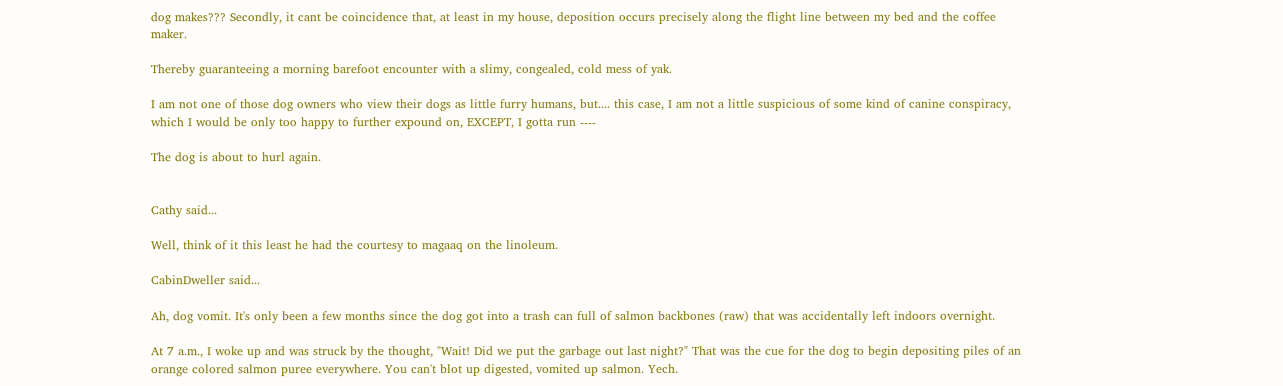dog makes??? Secondly, it cant be coincidence that, at least in my house, deposition occurs precisely along the flight line between my bed and the coffee maker.

Thereby guaranteeing a morning barefoot encounter with a slimy, congealed, cold mess of yak.

I am not one of those dog owners who view their dogs as little furry humans, but.... this case, I am not a little suspicious of some kind of canine conspiracy, which I would be only too happy to further expound on, EXCEPT, I gotta run ----

The dog is about to hurl again.


Cathy said...

Well, think of it this least he had the courtesy to magaaq on the linoleum.

CabinDweller said...

Ah, dog vomit. It's only been a few months since the dog got into a trash can full of salmon backbones (raw) that was accidentally left indoors overnight.

At 7 a.m., I woke up and was struck by the thought, "Wait! Did we put the garbage out last night?" That was the cue for the dog to begin depositing piles of an orange colored salmon puree everywhere. You can't blot up digested, vomited up salmon. Yech.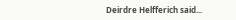Deirdre Helfferich said...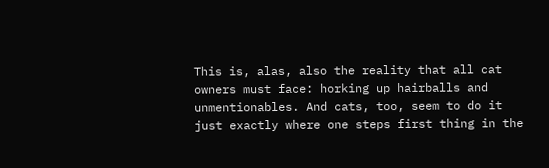This is, alas, also the reality that all cat owners must face: horking up hairballs and unmentionables. And cats, too, seem to do it just exactly where one steps first thing in the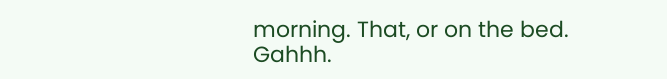morning. That, or on the bed. Gahhh.